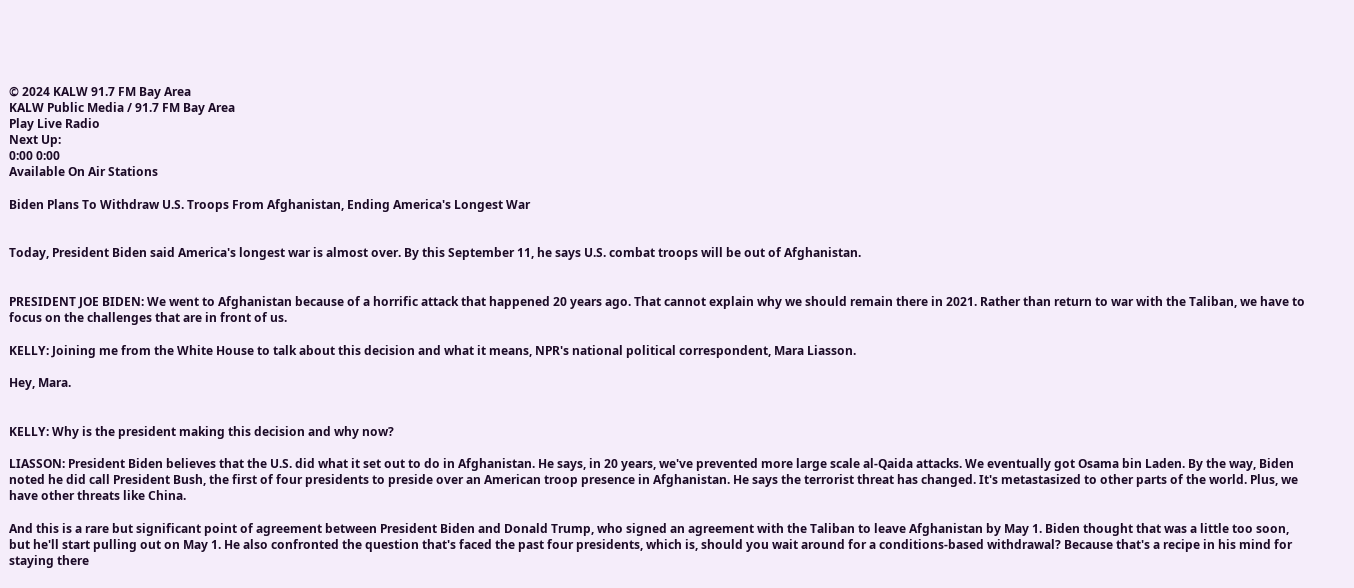© 2024 KALW 91.7 FM Bay Area
KALW Public Media / 91.7 FM Bay Area
Play Live Radio
Next Up:
0:00 0:00
Available On Air Stations

Biden Plans To Withdraw U.S. Troops From Afghanistan, Ending America's Longest War


Today, President Biden said America's longest war is almost over. By this September 11, he says U.S. combat troops will be out of Afghanistan.


PRESIDENT JOE BIDEN: We went to Afghanistan because of a horrific attack that happened 20 years ago. That cannot explain why we should remain there in 2021. Rather than return to war with the Taliban, we have to focus on the challenges that are in front of us.

KELLY: Joining me from the White House to talk about this decision and what it means, NPR's national political correspondent, Mara Liasson.

Hey, Mara.


KELLY: Why is the president making this decision and why now?

LIASSON: President Biden believes that the U.S. did what it set out to do in Afghanistan. He says, in 20 years, we've prevented more large scale al-Qaida attacks. We eventually got Osama bin Laden. By the way, Biden noted he did call President Bush, the first of four presidents to preside over an American troop presence in Afghanistan. He says the terrorist threat has changed. It's metastasized to other parts of the world. Plus, we have other threats like China.

And this is a rare but significant point of agreement between President Biden and Donald Trump, who signed an agreement with the Taliban to leave Afghanistan by May 1. Biden thought that was a little too soon, but he'll start pulling out on May 1. He also confronted the question that's faced the past four presidents, which is, should you wait around for a conditions-based withdrawal? Because that's a recipe in his mind for staying there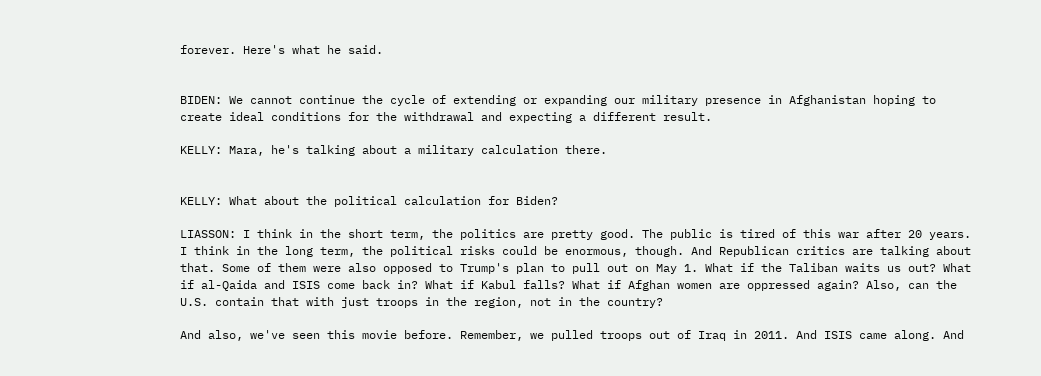forever. Here's what he said.


BIDEN: We cannot continue the cycle of extending or expanding our military presence in Afghanistan hoping to create ideal conditions for the withdrawal and expecting a different result.

KELLY: Mara, he's talking about a military calculation there.


KELLY: What about the political calculation for Biden?

LIASSON: I think in the short term, the politics are pretty good. The public is tired of this war after 20 years. I think in the long term, the political risks could be enormous, though. And Republican critics are talking about that. Some of them were also opposed to Trump's plan to pull out on May 1. What if the Taliban waits us out? What if al-Qaida and ISIS come back in? What if Kabul falls? What if Afghan women are oppressed again? Also, can the U.S. contain that with just troops in the region, not in the country?

And also, we've seen this movie before. Remember, we pulled troops out of Iraq in 2011. And ISIS came along. And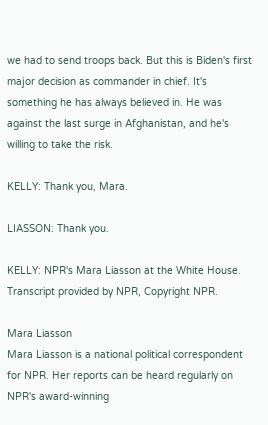we had to send troops back. But this is Biden's first major decision as commander in chief. It's something he has always believed in. He was against the last surge in Afghanistan, and he's willing to take the risk.

KELLY: Thank you, Mara.

LIASSON: Thank you.

KELLY: NPR's Mara Liasson at the White House. Transcript provided by NPR, Copyright NPR.

Mara Liasson
Mara Liasson is a national political correspondent for NPR. Her reports can be heard regularly on NPR's award-winning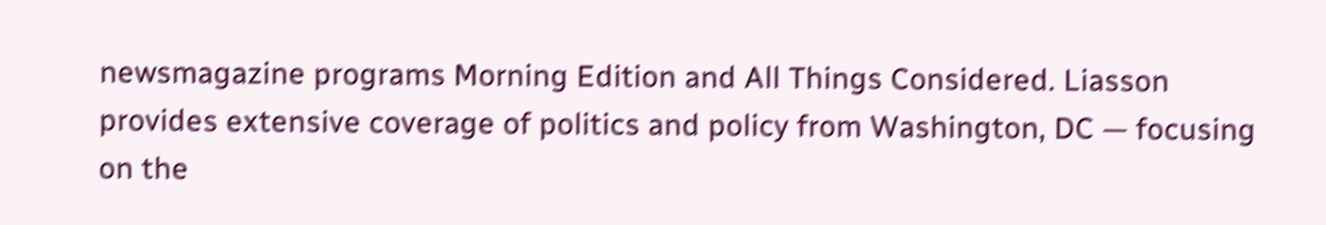newsmagazine programs Morning Edition and All Things Considered. Liasson provides extensive coverage of politics and policy from Washington, DC — focusing on the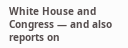White House and Congress — and also reports on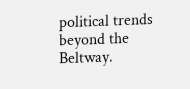political trends beyond the Beltway.